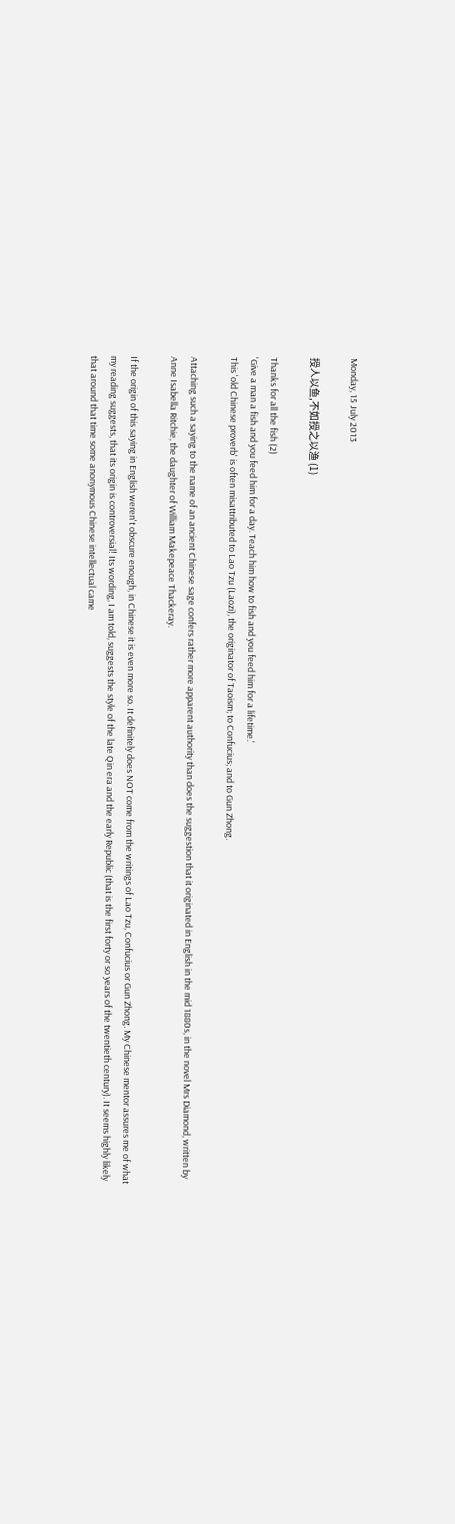Monday, 15 July 2013

授人以鱼,不如授之以渔 (1)

Thanks for all the fish (2)
'Give a man a fish and you feed him for a day. Teach him how to fish and you feed him for a lifetime.'
This 'old Chinese proverb' is often misattributed to Lao Tzu (Laozi), the originator of Taoism; to Confucius; and to Gun Zhong.

Attaching such a saying to the name of an ancient Chinese sage confers rather more apparent authority than does the suggestion that it originated in English in the mid 1880s, in the novel Mrs Diamond, written by Anne Isabella Ritchie, the daughter of William Makepeace Thackeray.

If the origin of this saying in English weren't obscure enough, in Chinese it is even more so. It definitely does NOT come from the writings of Lao Tzu, Confucius or Gun Zhong. My Chinese mentor assures me of what my reading suggests, that its origin is controversial! Its wording, I am told, suggests the style of the late Qin era and the early Republic (that is the first forty or so years of the twentieth century). It seems highly likely that around that time some anonymous Chinese intellectual came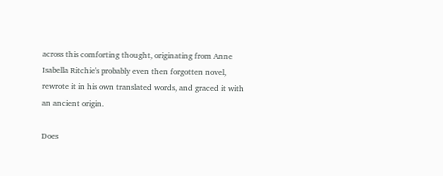across this comforting thought, originating from Anne Isabella Ritchie's probably even then forgotten novel, rewrote it in his own translated words, and graced it with an ancient origin.

Does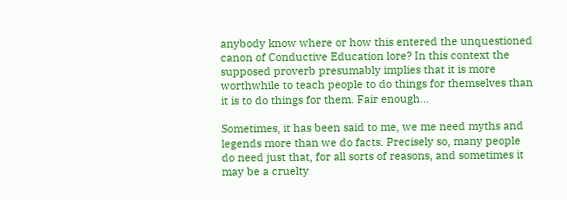anybody know where or how this entered the unquestioned canon of Conductive Education lore? In this context the supposed proverb presumably implies that it is more worthwhile to teach people to do things for themselves than it is to do things for them. Fair enough...

Sometimes, it has been said to me, we me need myths and legends more than we do facts. Precisely so, many people do need just that, for all sorts of reasons, and sometimes it may be a cruelty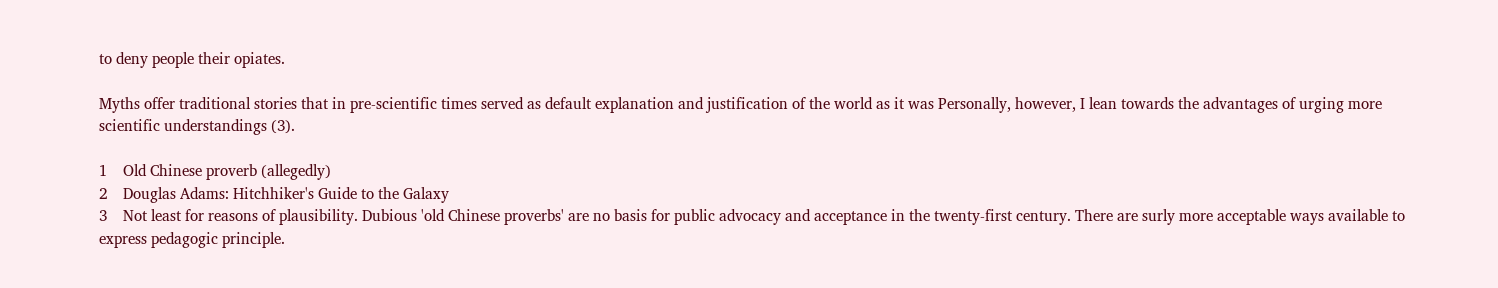to deny people their opiates.

Myths offer traditional stories that in pre-scientific times served as default explanation and justification of the world as it was Personally, however, I lean towards the advantages of urging more scientific understandings (3).

1    Old Chinese proverb (allegedly)
2    Douglas Adams: Hitchhiker's Guide to the Galaxy
3    Not least for reasons of plausibility. Dubious 'old Chinese proverbs' are no basis for public advocacy and acceptance in the twenty-first century. There are surly more acceptable ways available to express pedagogic principle.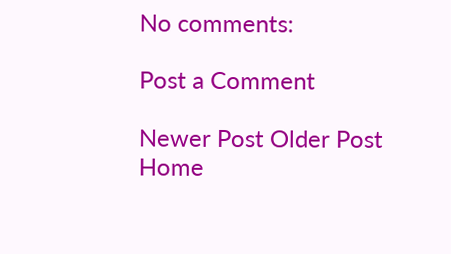No comments:

Post a Comment

Newer Post Older Post Home